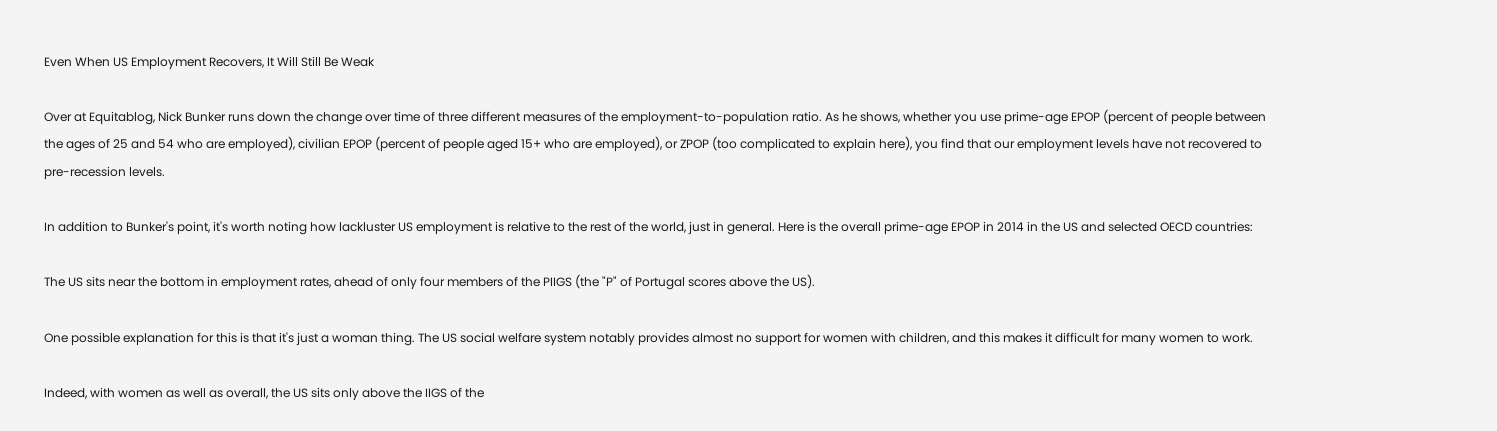Even When US Employment Recovers, It Will Still Be Weak

Over at Equitablog, Nick Bunker runs down the change over time of three different measures of the employment-to-population ratio. As he shows, whether you use prime-age EPOP (percent of people between the ages of 25 and 54 who are employed), civilian EPOP (percent of people aged 15+ who are employed), or ZPOP (too complicated to explain here), you find that our employment levels have not recovered to pre-recession levels.

In addition to Bunker's point, it's worth noting how lackluster US employment is relative to the rest of the world, just in general. Here is the overall prime-age EPOP in 2014 in the US and selected OECD countries:

The US sits near the bottom in employment rates, ahead of only four members of the PIIGS (the "P" of Portugal scores above the US).

One possible explanation for this is that it's just a woman thing. The US social welfare system notably provides almost no support for women with children, and this makes it difficult for many women to work.

Indeed, with women as well as overall, the US sits only above the IIGS of the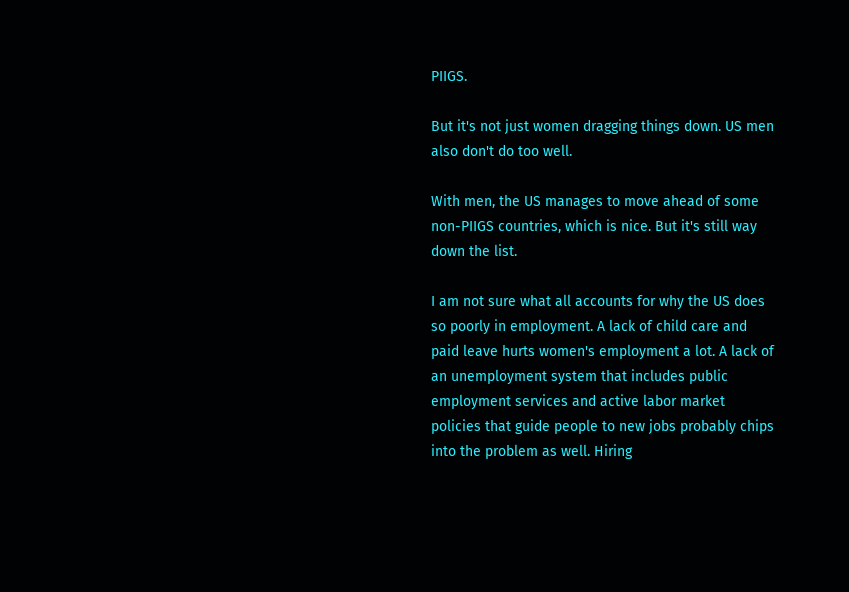PIIGS.

But it's not just women dragging things down. US men also don't do too well.

With men, the US manages to move ahead of some non-PIIGS countries, which is nice. But it's still way down the list.

I am not sure what all accounts for why the US does so poorly in employment. A lack of child care and paid leave hurts women's employment a lot. A lack of an unemployment system that includes public employment services and active labor market policies that guide people to new jobs probably chips into the problem as well. Hiring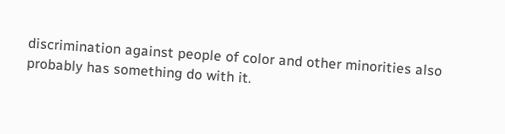discrimination against people of color and other minorities also probably has something do with it.